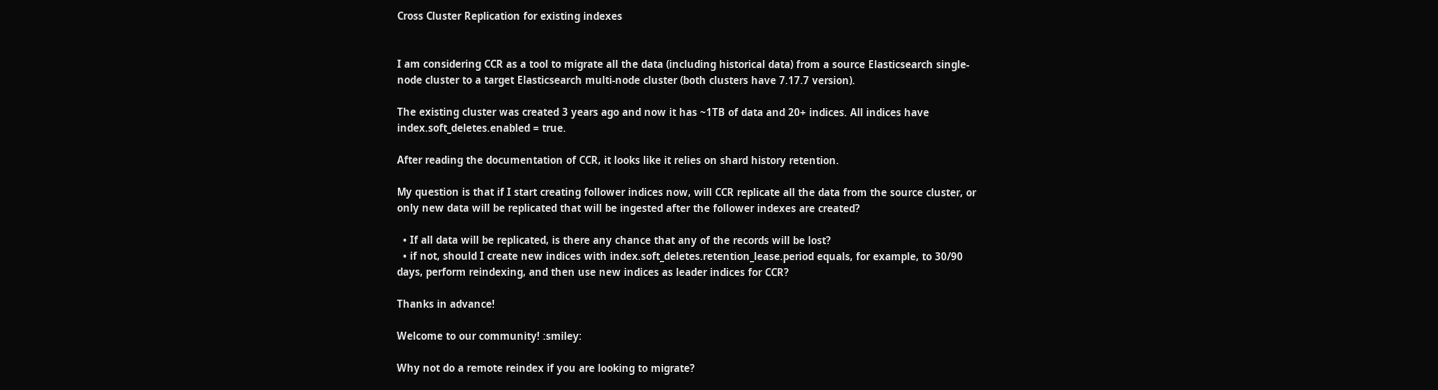Cross Cluster Replication for existing indexes


I am considering CCR as a tool to migrate all the data (including historical data) from a source Elasticsearch single-node cluster to a target Elasticsearch multi-node cluster (both clusters have 7.17.7 version).

The existing cluster was created 3 years ago and now it has ~1TB of data and 20+ indices. All indices have index.soft_deletes.enabled = true.

After reading the documentation of CCR, it looks like it relies on shard history retention.

My question is that if I start creating follower indices now, will CCR replicate all the data from the source cluster, or only new data will be replicated that will be ingested after the follower indexes are created?

  • If all data will be replicated, is there any chance that any of the records will be lost?
  • if not, should I create new indices with index.soft_deletes.retention_lease.period equals, for example, to 30/90 days, perform reindexing, and then use new indices as leader indices for CCR?

Thanks in advance!

Welcome to our community! :smiley:

Why not do a remote reindex if you are looking to migrate?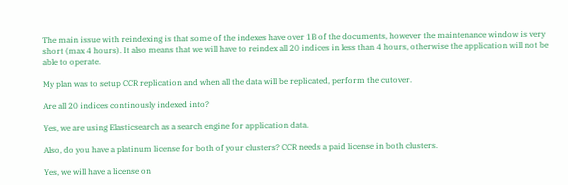The main issue with reindexing is that some of the indexes have over 1B of the documents, however the maintenance window is very short (max 4 hours). It also means that we will have to reindex all 20 indices in less than 4 hours, otherwise the application will not be able to operate.

My plan was to setup CCR replication and when all the data will be replicated, perform the cutover.

Are all 20 indices continously indexed into?

Yes, we are using Elasticsearch as a search engine for application data.

Also, do you have a platinum license for both of your clusters? CCR needs a paid license in both clusters.

Yes, we will have a license on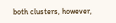both clusters, however,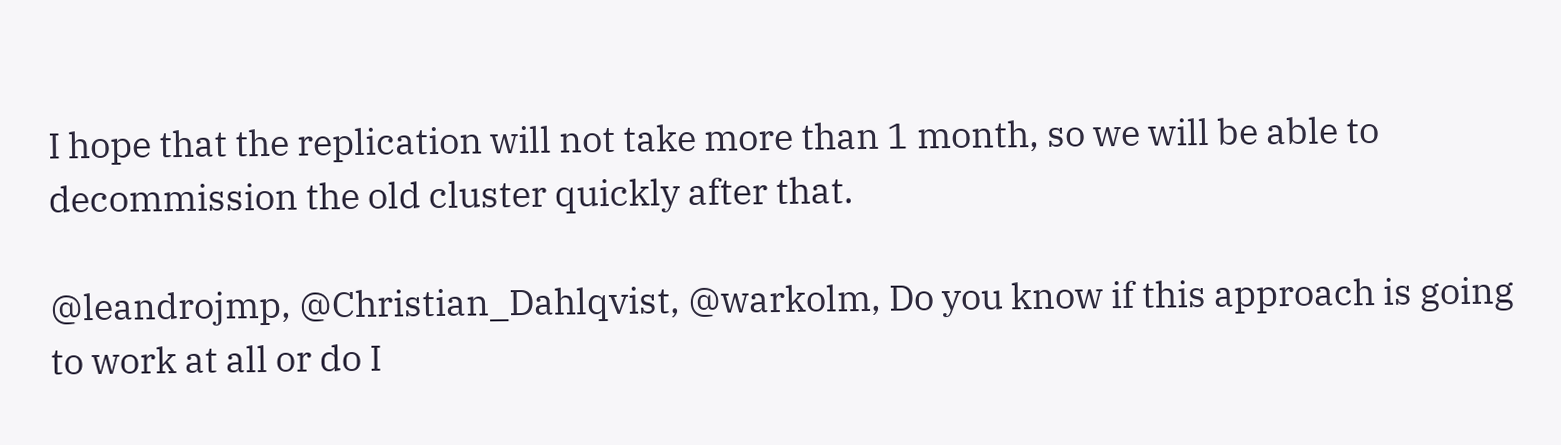I hope that the replication will not take more than 1 month, so we will be able to decommission the old cluster quickly after that.

@leandrojmp, @Christian_Dahlqvist, @warkolm, Do you know if this approach is going to work at all or do I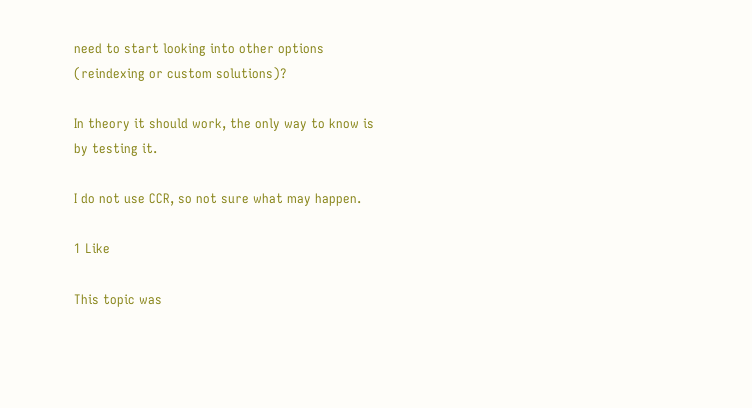need to start looking into other options (reindexing or custom solutions)?

In theory it should work, the only way to know is by testing it.

I do not use CCR, so not sure what may happen.

1 Like

This topic was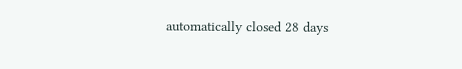automatically closed 28 days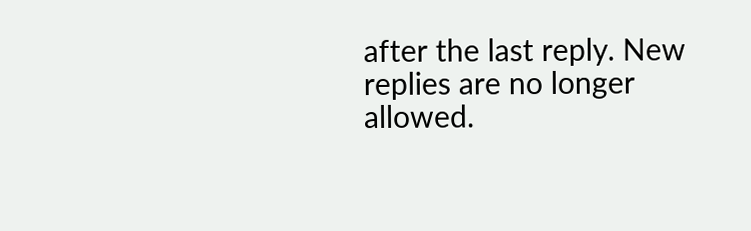after the last reply. New replies are no longer allowed.